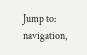Jump to: navigation,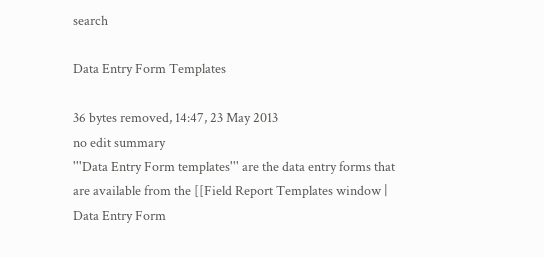search

Data Entry Form Templates

36 bytes removed, 14:47, 23 May 2013
no edit summary
'''Data Entry Form templates''' are the data entry forms that are available from the [[Field Report Templates window | Data Entry Form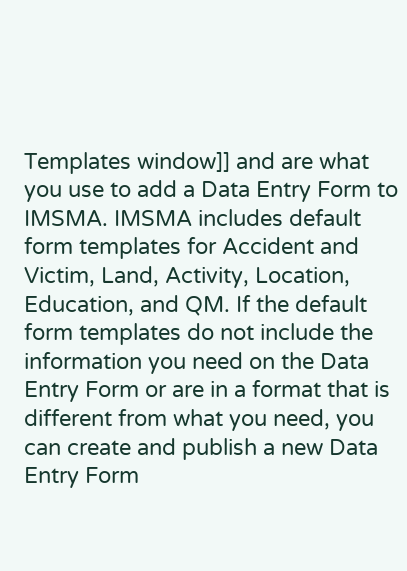Templates window]] and are what you use to add a Data Entry Form to IMSMA. IMSMA includes default form templates for Accident and Victim, Land, Activity, Location, Education, and QM. If the default form templates do not include the information you need on the Data Entry Form or are in a format that is different from what you need, you can create and publish a new Data Entry Form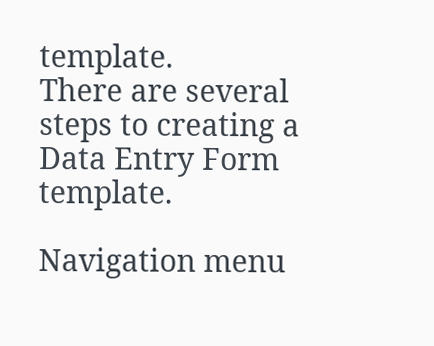template.
There are several steps to creating a Data Entry Form template.

Navigation menu